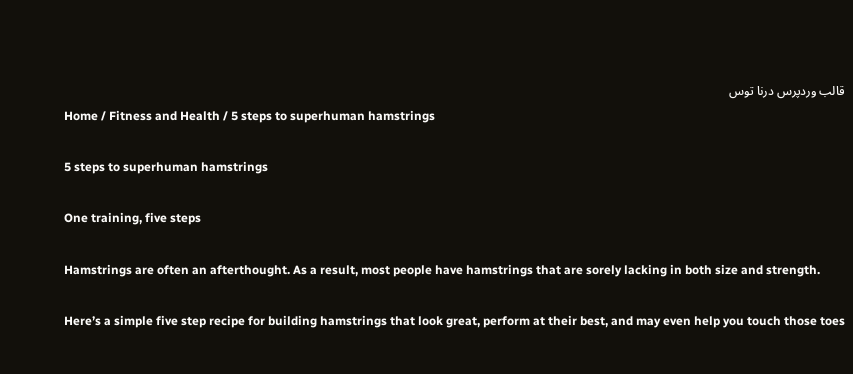قالب وردپرس درنا توس
Home / Fitness and Health / 5 steps to superhuman hamstrings

5 steps to superhuman hamstrings

One training, five steps

Hamstrings are often an afterthought. As a result, most people have hamstrings that are sorely lacking in both size and strength.

Here’s a simple five step recipe for building hamstrings that look great, perform at their best, and may even help you touch those toes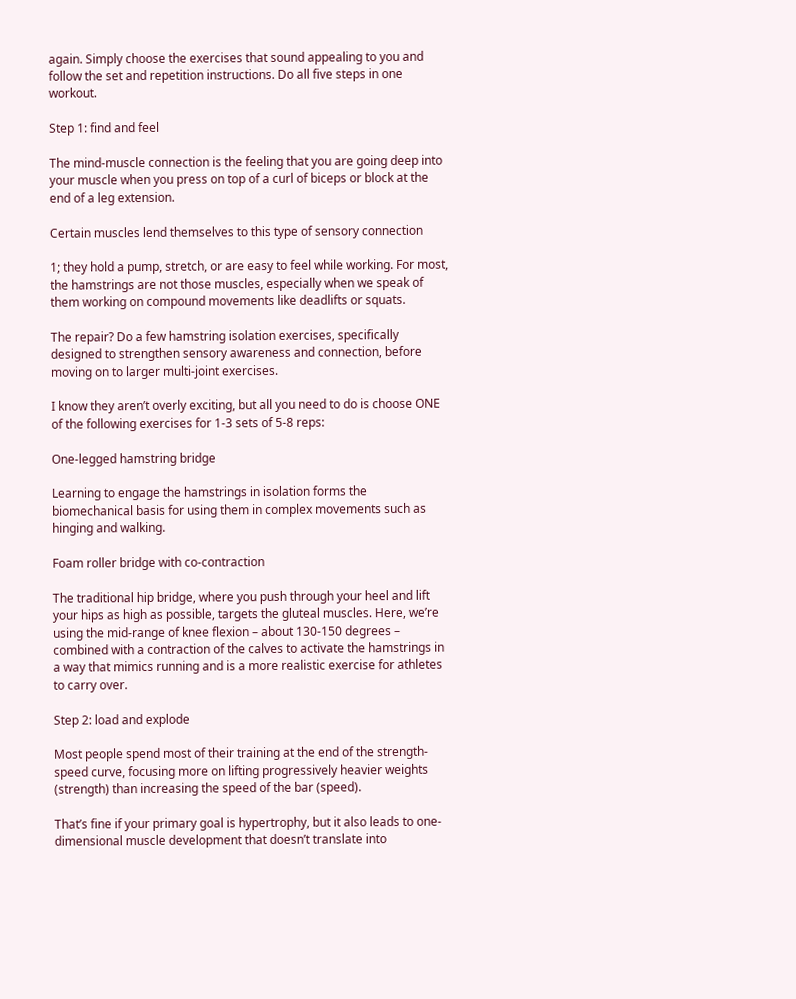again. Simply choose the exercises that sound appealing to you and follow the set and repetition instructions. Do all five steps in one workout.

Step 1: find and feel

The mind-muscle connection is the feeling that you are going deep into your muscle when you press on top of a curl of biceps or block at the end of a leg extension.

Certain muscles lend themselves to this type of sensory connection

1; they hold a pump, stretch, or are easy to feel while working. For most, the hamstrings are not those muscles, especially when we speak of them working on compound movements like deadlifts or squats.

The repair? Do a few hamstring isolation exercises, specifically designed to strengthen sensory awareness and connection, before moving on to larger multi-joint exercises.

I know they aren’t overly exciting, but all you need to do is choose ONE of the following exercises for 1-3 sets of 5-8 reps:

One-legged hamstring bridge

Learning to engage the hamstrings in isolation forms the biomechanical basis for using them in complex movements such as hinging and walking.

Foam roller bridge with co-contraction

The traditional hip bridge, where you push through your heel and lift your hips as high as possible, targets the gluteal muscles. Here, we’re using the mid-range of knee flexion – about 130-150 degrees – combined with a contraction of the calves to activate the hamstrings in a way that mimics running and is a more realistic exercise for athletes to carry over.

Step 2: load and explode

Most people spend most of their training at the end of the strength-speed curve, focusing more on lifting progressively heavier weights (strength) than increasing the speed of the bar (speed).

That’s fine if your primary goal is hypertrophy, but it also leads to one-dimensional muscle development that doesn’t translate into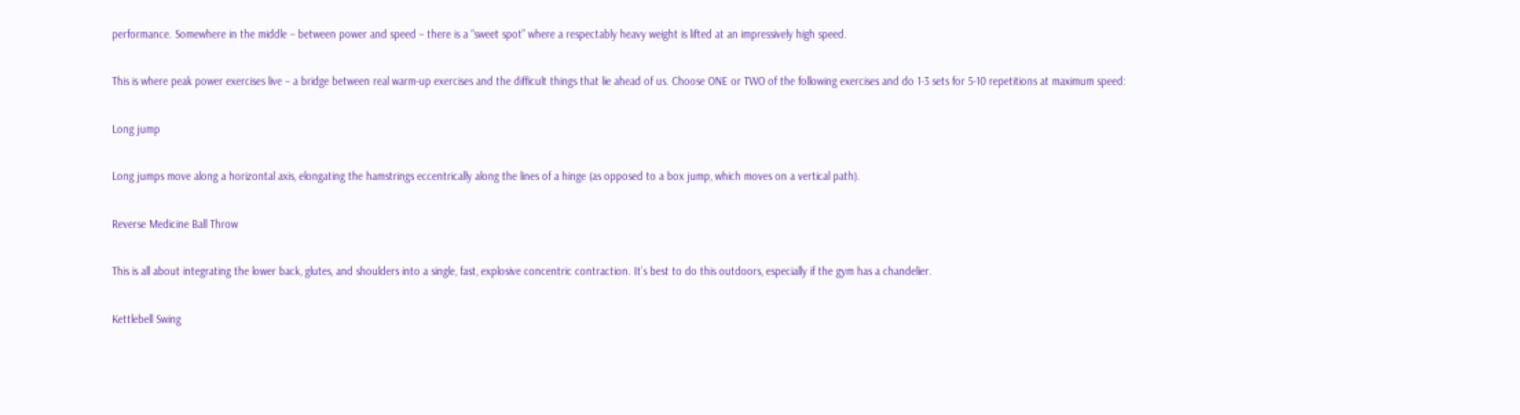performance. Somewhere in the middle – between power and speed – there is a “sweet spot” where a respectably heavy weight is lifted at an impressively high speed.

This is where peak power exercises live – a bridge between real warm-up exercises and the difficult things that lie ahead of us. Choose ONE or TWO of the following exercises and do 1-3 sets for 5-10 repetitions at maximum speed:

Long jump

Long jumps move along a horizontal axis, elongating the hamstrings eccentrically along the lines of a hinge (as opposed to a box jump, which moves on a vertical path).

Reverse Medicine Ball Throw

This is all about integrating the lower back, glutes, and shoulders into a single, fast, explosive concentric contraction. It’s best to do this outdoors, especially if the gym has a chandelier.

Kettlebell Swing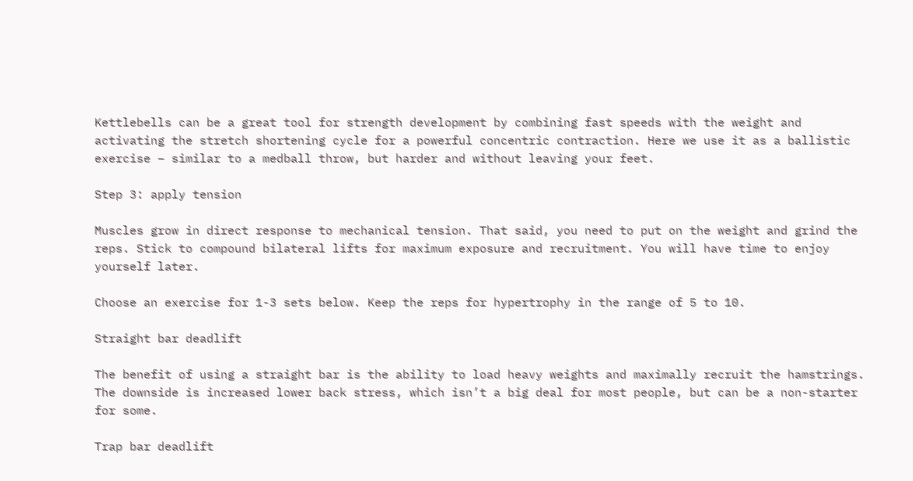Kettlebells can be a great tool for strength development by combining fast speeds with the weight and activating the stretch shortening cycle for a powerful concentric contraction. Here we use it as a ballistic exercise – similar to a medball throw, but harder and without leaving your feet.

Step 3: apply tension

Muscles grow in direct response to mechanical tension. That said, you need to put on the weight and grind the reps. Stick to compound bilateral lifts for maximum exposure and recruitment. You will have time to enjoy yourself later.

Choose an exercise for 1-3 sets below. Keep the reps for hypertrophy in the range of 5 to 10.

Straight bar deadlift

The benefit of using a straight bar is the ability to load heavy weights and maximally recruit the hamstrings. The downside is increased lower back stress, which isn’t a big deal for most people, but can be a non-starter for some.

Trap bar deadlift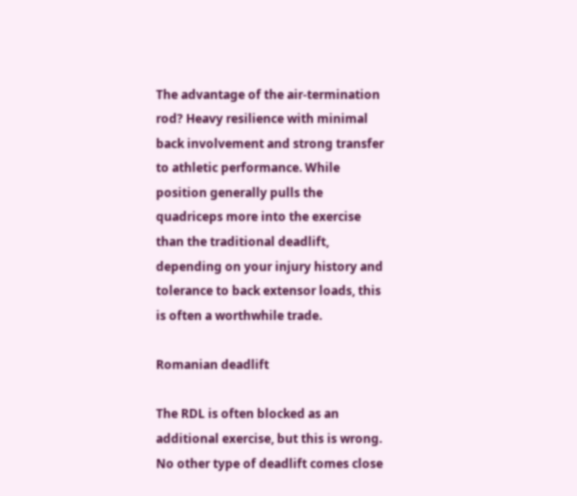The advantage of the air-termination rod? Heavy resilience with minimal back involvement and strong transfer to athletic performance. While position generally pulls the quadriceps more into the exercise than the traditional deadlift, depending on your injury history and tolerance to back extensor loads, this is often a worthwhile trade.

Romanian deadlift

The RDL is often blocked as an additional exercise, but this is wrong. No other type of deadlift comes close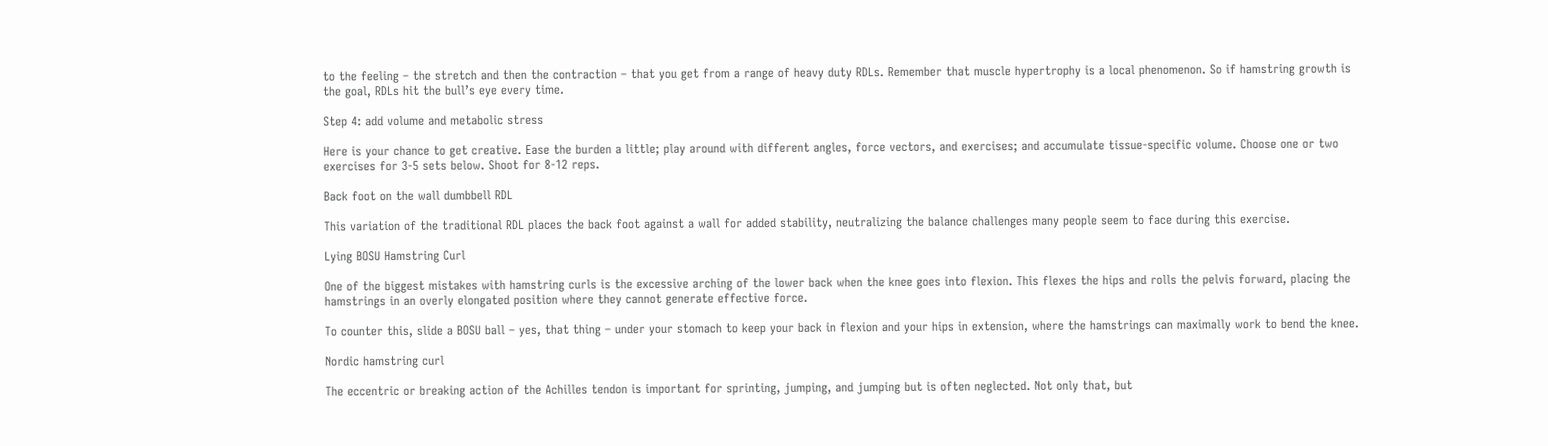to the feeling – the stretch and then the contraction – that you get from a range of heavy duty RDLs. Remember that muscle hypertrophy is a local phenomenon. So if hamstring growth is the goal, RDLs hit the bull’s eye every time.

Step 4: add volume and metabolic stress

Here is your chance to get creative. Ease the burden a little; play around with different angles, force vectors, and exercises; and accumulate tissue-specific volume. Choose one or two exercises for 3-5 sets below. Shoot for 8-12 reps.

Back foot on the wall dumbbell RDL

This variation of the traditional RDL places the back foot against a wall for added stability, neutralizing the balance challenges many people seem to face during this exercise.

Lying BOSU Hamstring Curl

One of the biggest mistakes with hamstring curls is the excessive arching of the lower back when the knee goes into flexion. This flexes the hips and rolls the pelvis forward, placing the hamstrings in an overly elongated position where they cannot generate effective force.

To counter this, slide a BOSU ball – yes, that thing – under your stomach to keep your back in flexion and your hips in extension, where the hamstrings can maximally work to bend the knee.

Nordic hamstring curl

The eccentric or breaking action of the Achilles tendon is important for sprinting, jumping, and jumping but is often neglected. Not only that, but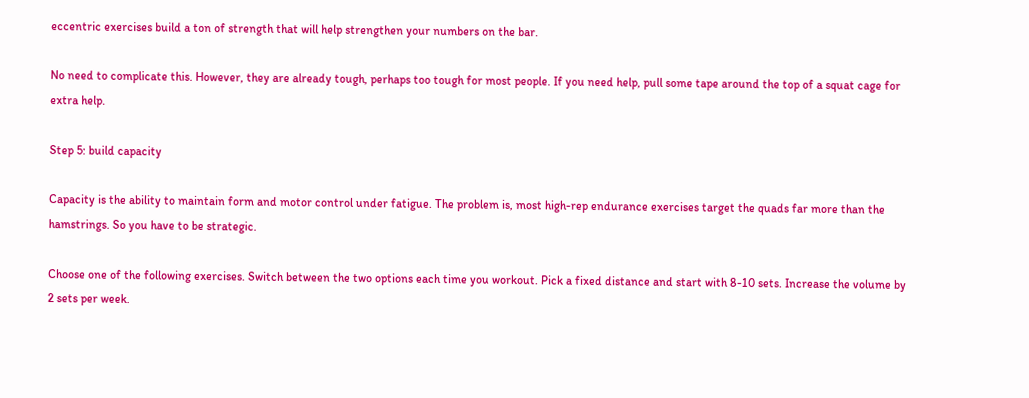eccentric exercises build a ton of strength that will help strengthen your numbers on the bar.

No need to complicate this. However, they are already tough, perhaps too tough for most people. If you need help, pull some tape around the top of a squat cage for extra help.

Step 5: build capacity

Capacity is the ability to maintain form and motor control under fatigue. The problem is, most high-rep endurance exercises target the quads far more than the hamstrings. So you have to be strategic.

Choose one of the following exercises. Switch between the two options each time you workout. Pick a fixed distance and start with 8-10 sets. Increase the volume by 2 sets per week.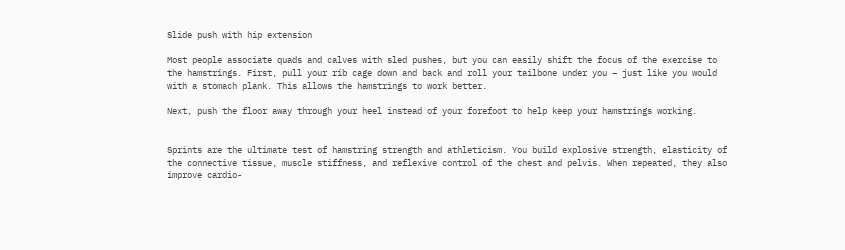Slide push with hip extension

Most people associate quads and calves with sled pushes, but you can easily shift the focus of the exercise to the hamstrings. First, pull your rib cage down and back and roll your tailbone under you – just like you would with a stomach plank. This allows the hamstrings to work better.

Next, push the floor away through your heel instead of your forefoot to help keep your hamstrings working.


Sprints are the ultimate test of hamstring strength and athleticism. You build explosive strength, elasticity of the connective tissue, muscle stiffness, and reflexive control of the chest and pelvis. When repeated, they also improve cardio-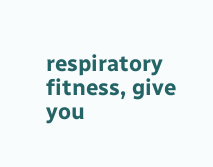respiratory fitness, give you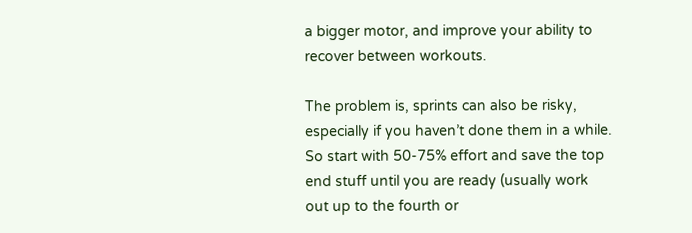a bigger motor, and improve your ability to recover between workouts.

The problem is, sprints can also be risky, especially if you haven’t done them in a while. So start with 50-75% effort and save the top end stuff until you are ready (usually work out up to the fourth or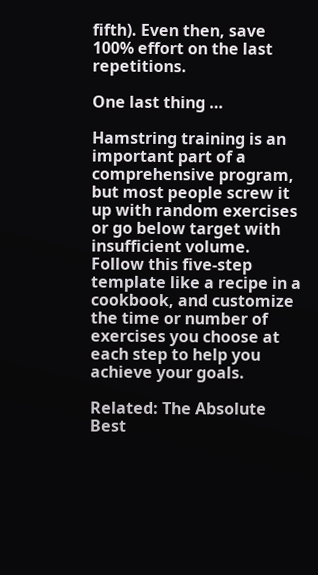fifth). Even then, save 100% effort on the last repetitions.

One last thing …

Hamstring training is an important part of a comprehensive program, but most people screw it up with random exercises or go below target with insufficient volume. Follow this five-step template like a recipe in a cookbook, and customize the time or number of exercises you choose at each step to help you achieve your goals.

Related: The Absolute Best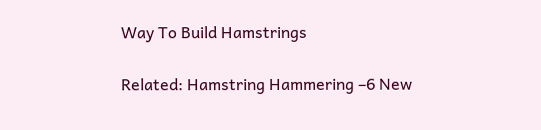Way To Build Hamstrings

Related: Hamstring Hammering –6 New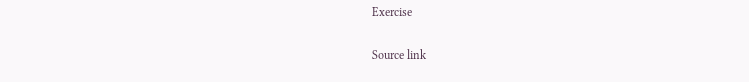Exercise

Source link